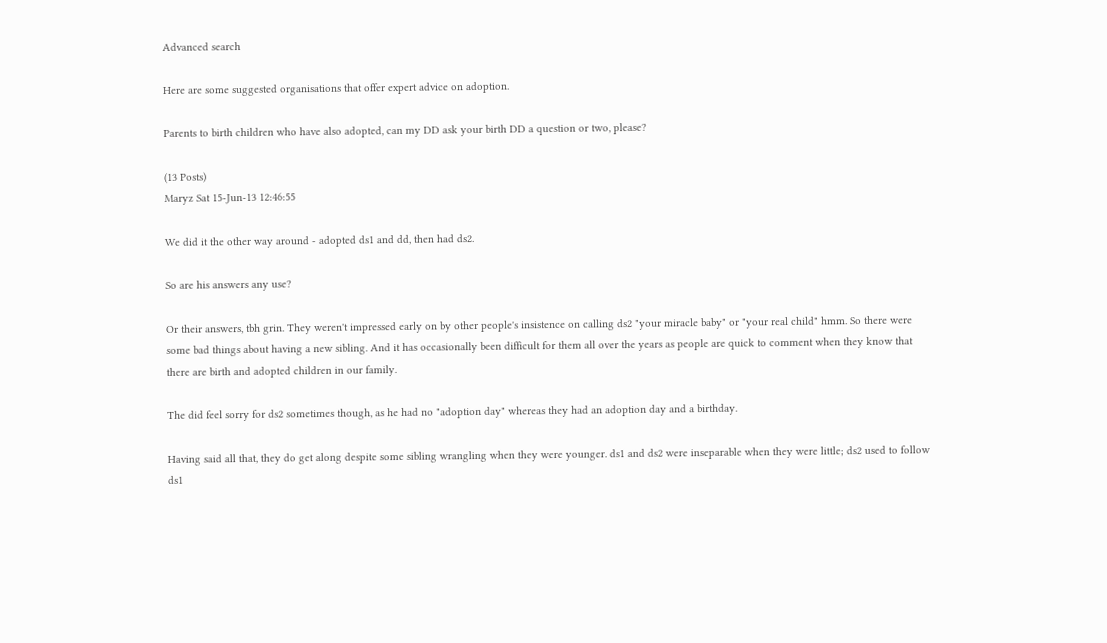Advanced search

Here are some suggested organisations that offer expert advice on adoption.

Parents to birth children who have also adopted, can my DD ask your birth DD a question or two, please?

(13 Posts)
Maryz Sat 15-Jun-13 12:46:55

We did it the other way around - adopted ds1 and dd, then had ds2.

So are his answers any use?

Or their answers, tbh grin. They weren't impressed early on by other people's insistence on calling ds2 "your miracle baby" or "your real child" hmm. So there were some bad things about having a new sibling. And it has occasionally been difficult for them all over the years as people are quick to comment when they know that there are birth and adopted children in our family.

The did feel sorry for ds2 sometimes though, as he had no "adoption day" whereas they had an adoption day and a birthday.

Having said all that, they do get along despite some sibling wrangling when they were younger. ds1 and ds2 were inseparable when they were little; ds2 used to follow ds1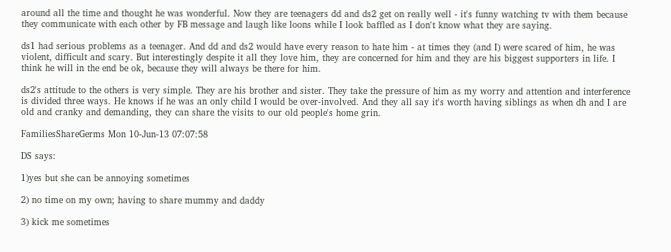around all the time and thought he was wonderful. Now they are teenagers dd and ds2 get on really well - it's funny watching tv with them because they communicate with each other by FB message and laugh like loons while I look baffled as I don't know what they are saying.

ds1 had serious problems as a teenager. And dd and ds2 would have every reason to hate him - at times they (and I) were scared of him, he was violent, difficult and scary. But interestingly despite it all they love him, they are concerned for him and they are his biggest supporters in life. I think he will in the end be ok, because they will always be there for him.

ds2's attitude to the others is very simple. They are his brother and sister. They take the pressure of him as my worry and attention and interference is divided three ways. He knows if he was an only child I would be over-involved. And they all say it's worth having siblings as when dh and I are old and cranky and demanding, they can share the visits to our old people's home grin.

FamiliesShareGerms Mon 10-Jun-13 07:07:58

DS says:

1)yes but she can be annoying sometimes

2) no time on my own; having to share mummy and daddy

3) kick me sometimes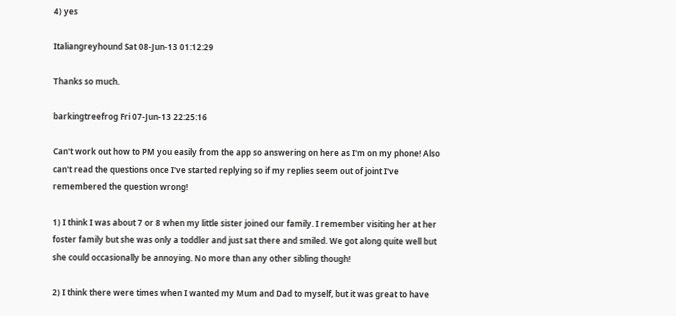4) yes

Italiangreyhound Sat 08-Jun-13 01:12:29

Thanks so much.

barkingtreefrog Fri 07-Jun-13 22:25:16

Can't work out how to PM you easily from the app so answering on here as I'm on my phone! Also can't read the questions once I've started replying so if my replies seem out of joint I've remembered the question wrong!

1) I think I was about 7 or 8 when my little sister joined our family. I remember visiting her at her foster family but she was only a toddler and just sat there and smiled. We got along quite well but she could occasionally be annoying. No more than any other sibling though!

2) I think there were times when I wanted my Mum and Dad to myself, but it was great to have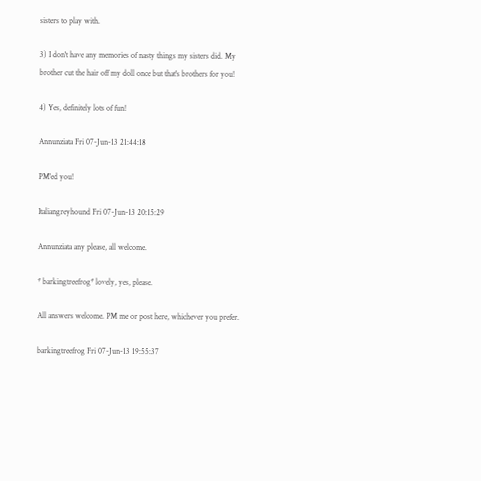sisters to play with.

3) I don't have any memories of nasty things my sisters did. My brother cut the hair off my doll once but that's brothers for you!

4) Yes, definitely lots of fun!

Annunziata Fri 07-Jun-13 21:44:18

PM'ed you!

Italiangreyhound Fri 07-Jun-13 20:15:29

Annunziata any please, all welcome.

* barkingtreefrog* lovely, yes, please.

All answers welcome. PM me or post here, whichever you prefer.

barkingtreefrog Fri 07-Jun-13 19:55:37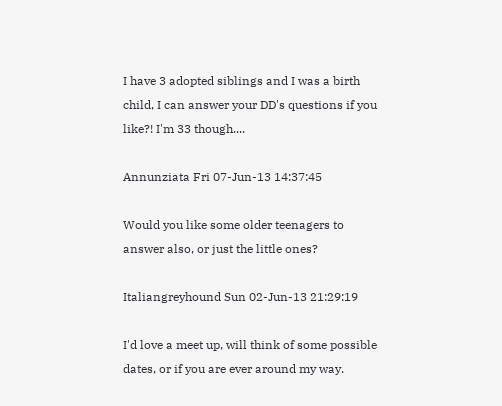I have 3 adopted siblings and I was a birth child, I can answer your DD's questions if you like?! I'm 33 though....

Annunziata Fri 07-Jun-13 14:37:45

Would you like some older teenagers to answer also, or just the little ones?

Italiangreyhound Sun 02-Jun-13 21:29:19

I'd love a meet up, will think of some possible dates, or if you are ever around my way.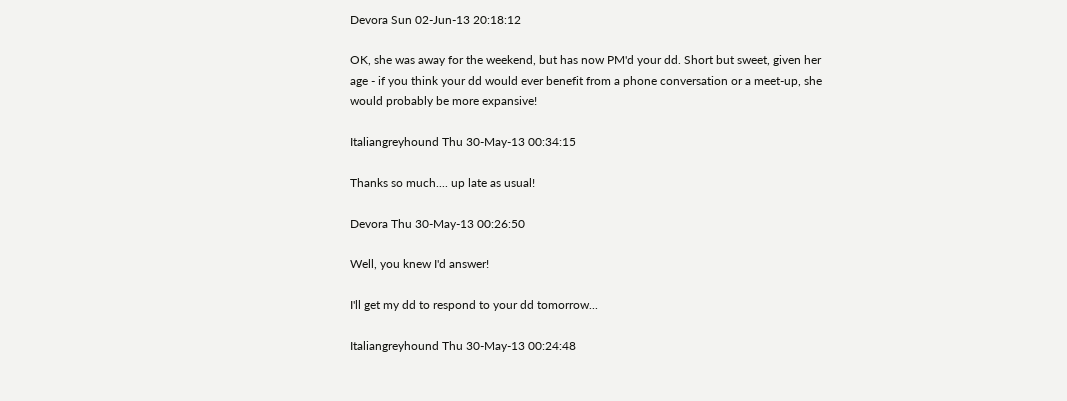Devora Sun 02-Jun-13 20:18:12

OK, she was away for the weekend, but has now PM'd your dd. Short but sweet, given her age - if you think your dd would ever benefit from a phone conversation or a meet-up, she would probably be more expansive!

Italiangreyhound Thu 30-May-13 00:34:15

Thanks so much.... up late as usual!

Devora Thu 30-May-13 00:26:50

Well, you knew I'd answer!

I'll get my dd to respond to your dd tomorrow...

Italiangreyhound Thu 30-May-13 00:24:48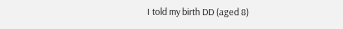I told my birth DD (aged 8)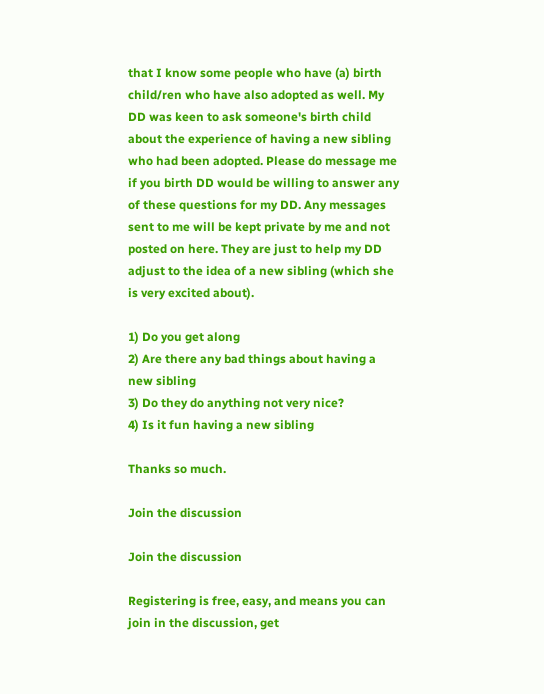that I know some people who have (a) birth child/ren who have also adopted as well. My DD was keen to ask someone's birth child about the experience of having a new sibling who had been adopted. Please do message me if you birth DD would be willing to answer any of these questions for my DD. Any messages sent to me will be kept private by me and not posted on here. They are just to help my DD adjust to the idea of a new sibling (which she is very excited about).

1) Do you get along
2) Are there any bad things about having a new sibling
3) Do they do anything not very nice?
4) Is it fun having a new sibling

Thanks so much.

Join the discussion

Join the discussion

Registering is free, easy, and means you can join in the discussion, get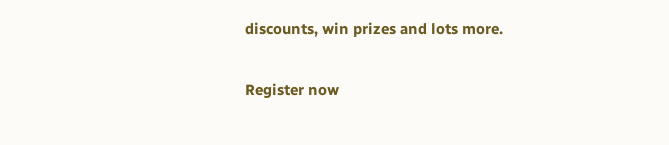discounts, win prizes and lots more.

Register now